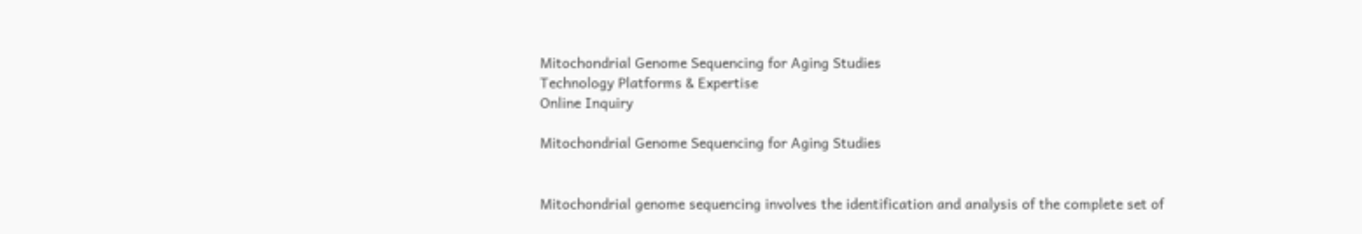Mitochondrial Genome Sequencing for Aging Studies
Technology Platforms & Expertise
Online Inquiry

Mitochondrial Genome Sequencing for Aging Studies


Mitochondrial genome sequencing involves the identification and analysis of the complete set of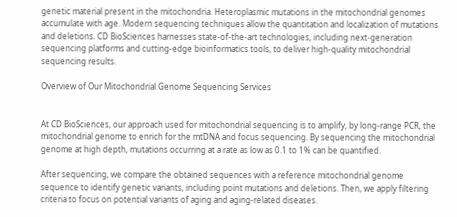genetic material present in the mitochondria. Heteroplasmic mutations in the mitochondrial genomes accumulate with age. Modern sequencing techniques allow the quantitation and localization of mutations and deletions. CD BioSciences harnesses state-of-the-art technologies, including next-generation sequencing platforms and cutting-edge bioinformatics tools, to deliver high-quality mitochondrial sequencing results.

Overview of Our Mitochondrial Genome Sequencing Services


At CD BioSciences, our approach used for mitochondrial sequencing is to amplify, by long-range PCR, the mitochondrial genome to enrich for the mtDNA and focus sequencing. By sequencing the mitochondrial genome at high depth, mutations occurring at a rate as low as 0.1 to 1% can be quantified.

After sequencing, we compare the obtained sequences with a reference mitochondrial genome sequence to identify genetic variants, including point mutations and deletions. Then, we apply filtering criteria to focus on potential variants of aging and aging-related diseases.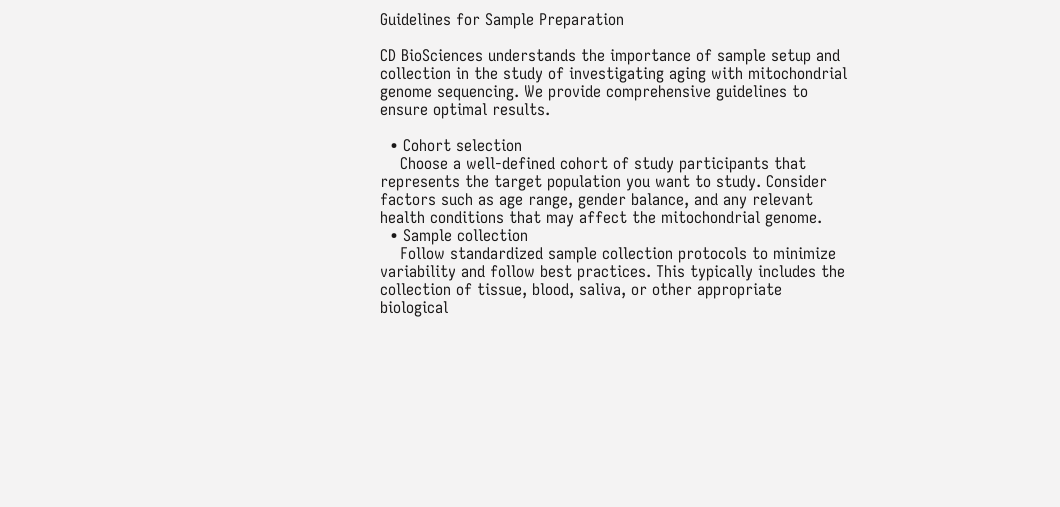Guidelines for Sample Preparation

CD BioSciences understands the importance of sample setup and collection in the study of investigating aging with mitochondrial genome sequencing. We provide comprehensive guidelines to ensure optimal results.

  • Cohort selection
    Choose a well-defined cohort of study participants that represents the target population you want to study. Consider factors such as age range, gender balance, and any relevant health conditions that may affect the mitochondrial genome.
  • Sample collection
    Follow standardized sample collection protocols to minimize variability and follow best practices. This typically includes the collection of tissue, blood, saliva, or other appropriate biological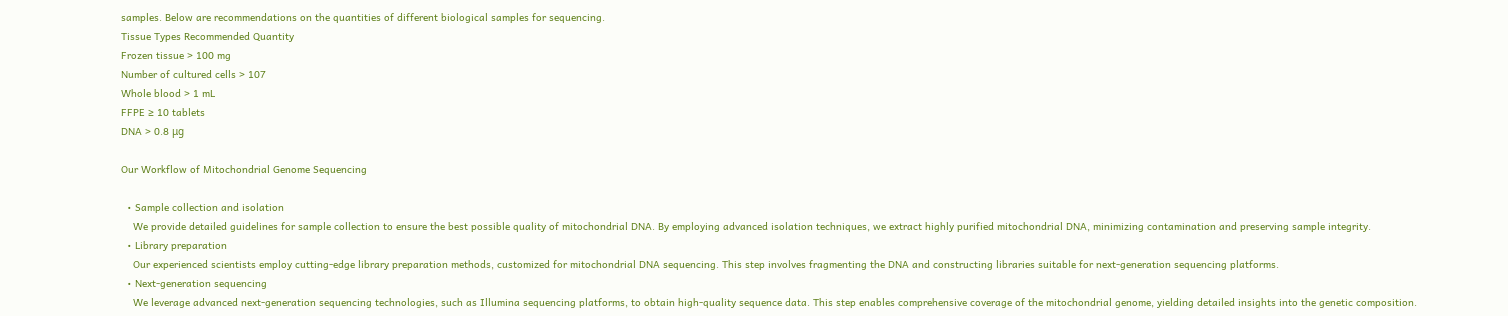samples. Below are recommendations on the quantities of different biological samples for sequencing.
Tissue Types Recommended Quantity
Frozen tissue > 100 mg
Number of cultured cells > 107
Whole blood > 1 mL
FFPE ≥ 10 tablets
DNA > 0.8 μg

Our Workflow of Mitochondrial Genome Sequencing

  • Sample collection and isolation
    We provide detailed guidelines for sample collection to ensure the best possible quality of mitochondrial DNA. By employing advanced isolation techniques, we extract highly purified mitochondrial DNA, minimizing contamination and preserving sample integrity.
  • Library preparation
    Our experienced scientists employ cutting-edge library preparation methods, customized for mitochondrial DNA sequencing. This step involves fragmenting the DNA and constructing libraries suitable for next-generation sequencing platforms.
  • Next-generation sequencing
    We leverage advanced next-generation sequencing technologies, such as Illumina sequencing platforms, to obtain high-quality sequence data. This step enables comprehensive coverage of the mitochondrial genome, yielding detailed insights into the genetic composition.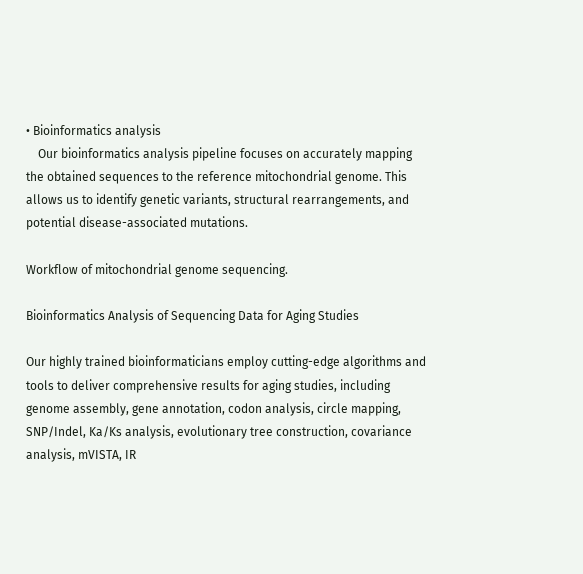• Bioinformatics analysis
    Our bioinformatics analysis pipeline focuses on accurately mapping the obtained sequences to the reference mitochondrial genome. This allows us to identify genetic variants, structural rearrangements, and potential disease-associated mutations.

Workflow of mitochondrial genome sequencing.

Bioinformatics Analysis of Sequencing Data for Aging Studies

Our highly trained bioinformaticians employ cutting-edge algorithms and tools to deliver comprehensive results for aging studies, including genome assembly, gene annotation, codon analysis, circle mapping, SNP/Indel, Ka/Ks analysis, evolutionary tree construction, covariance analysis, mVISTA, IR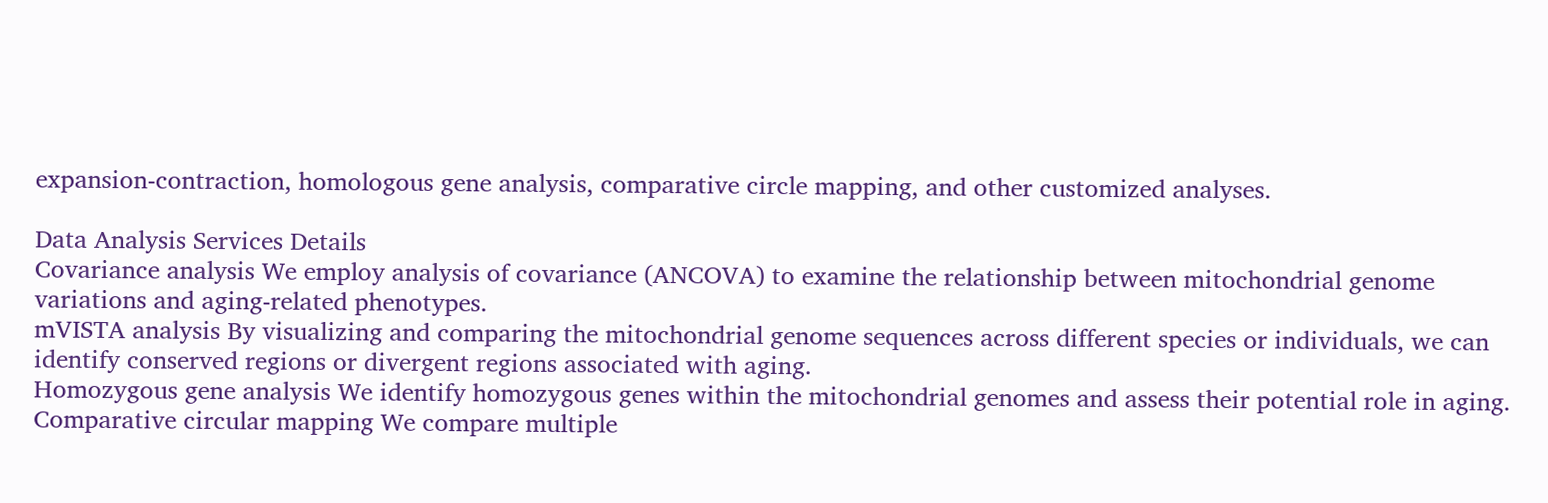expansion-contraction, homologous gene analysis, comparative circle mapping, and other customized analyses.

Data Analysis Services Details
Covariance analysis We employ analysis of covariance (ANCOVA) to examine the relationship between mitochondrial genome variations and aging-related phenotypes.
mVISTA analysis By visualizing and comparing the mitochondrial genome sequences across different species or individuals, we can identify conserved regions or divergent regions associated with aging.
Homozygous gene analysis We identify homozygous genes within the mitochondrial genomes and assess their potential role in aging.
Comparative circular mapping We compare multiple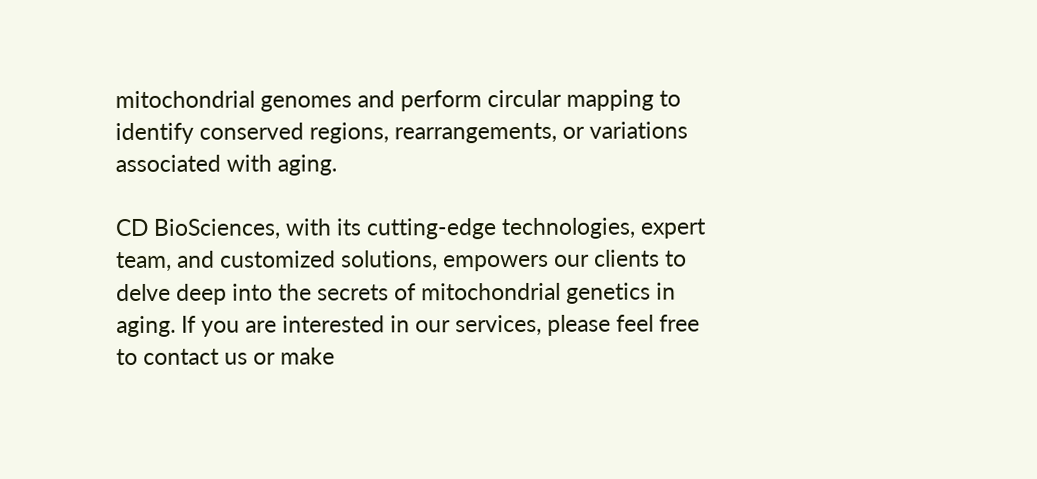mitochondrial genomes and perform circular mapping to identify conserved regions, rearrangements, or variations associated with aging.

CD BioSciences, with its cutting-edge technologies, expert team, and customized solutions, empowers our clients to delve deep into the secrets of mitochondrial genetics in aging. If you are interested in our services, please feel free to contact us or make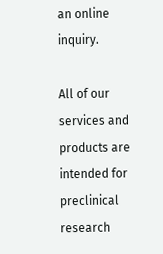an online inquiry.

All of our services and products are intended for preclinical research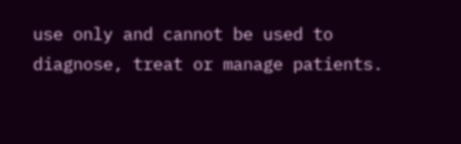use only and cannot be used to diagnose, treat or manage patients.